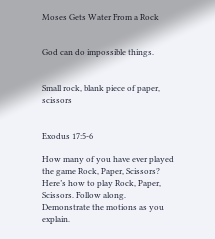Moses Gets Water From a Rock


God can do impossible things.


Small rock, blank piece of paper, scissors


Exodus 17:5-6

How many of you have ever played the game Rock, Paper, Scissors? Here’s how to play Rock, Paper, Scissors. Follow along. Demonstrate the motions as you explain.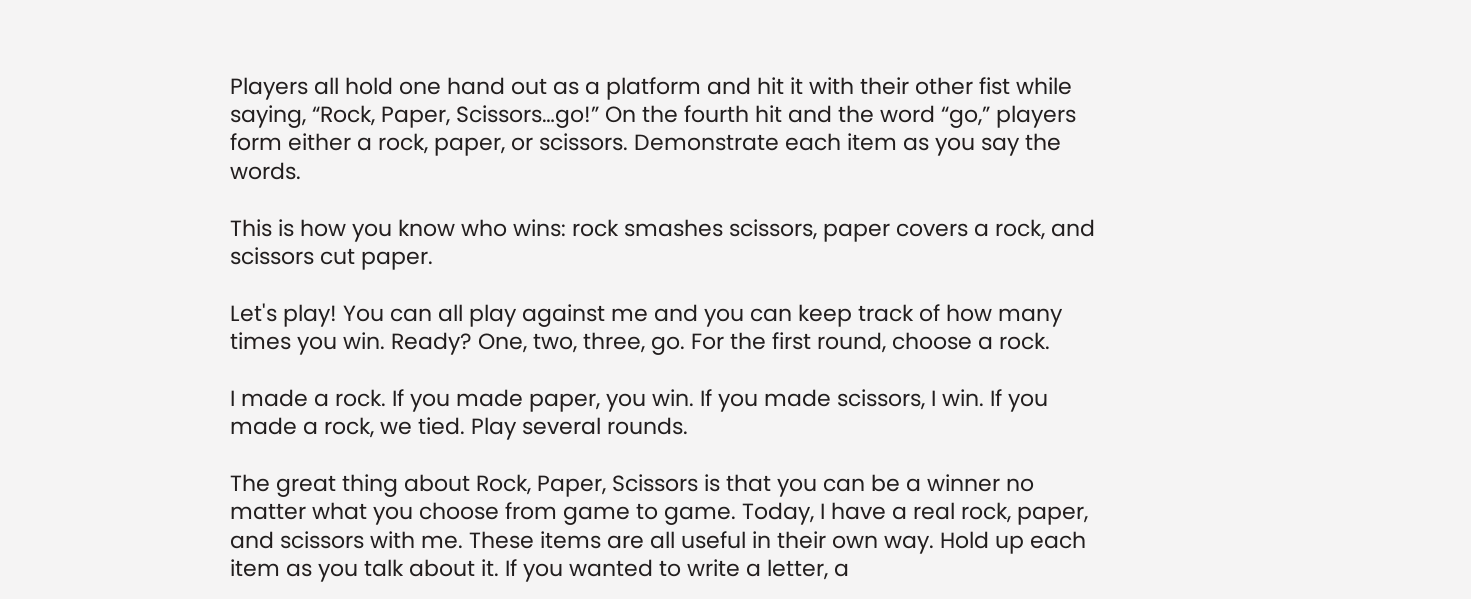Players all hold one hand out as a platform and hit it with their other fist while saying, “Rock, Paper, Scissors…go!” On the fourth hit and the word “go,” players form either a rock, paper, or scissors. Demonstrate each item as you say the words.

This is how you know who wins: rock smashes scissors, paper covers a rock, and scissors cut paper.

Let's play! You can all play against me and you can keep track of how many times you win. Ready? One, two, three, go. For the first round, choose a rock.

I made a rock. If you made paper, you win. If you made scissors, I win. If you made a rock, we tied. Play several rounds.

The great thing about Rock, Paper, Scissors is that you can be a winner no matter what you choose from game to game. Today, I have a real rock, paper, and scissors with me. These items are all useful in their own way. Hold up each item as you talk about it. If you wanted to write a letter, a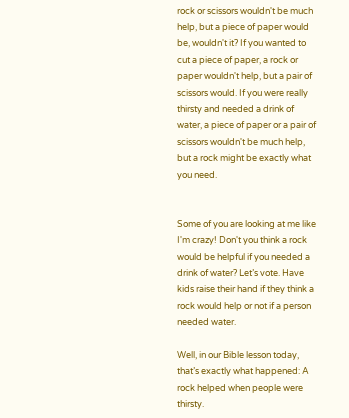rock or scissors wouldn't be much help, but a piece of paper would be, wouldn't it? If you wanted to cut a piece of paper, a rock or paper wouldn't help, but a pair of scissors would. If you were really thirsty and needed a drink of water, a piece of paper or a pair of scissors wouldn't be much help, but a rock might be exactly what you need.


Some of you are looking at me like I'm crazy! Don't you think a rock would be helpful if you needed a drink of water? Let’s vote. Have kids raise their hand if they think a rock would help or not if a person needed water.

Well, in our Bible lesson today, that’s exactly what happened: A rock helped when people were thirsty.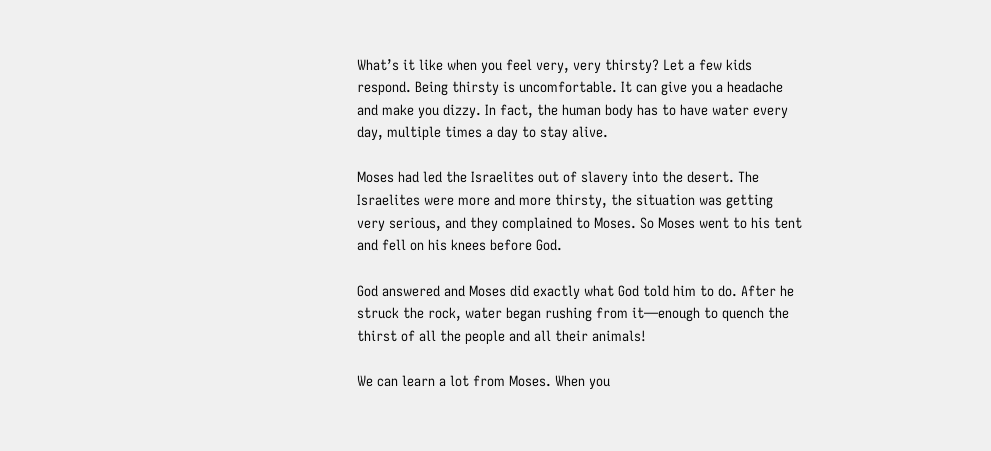What’s it like when you feel very, very thirsty? Let a few kids respond. Being thirsty is uncomfortable. It can give you a headache and make you dizzy. In fact, the human body has to have water every day, multiple times a day to stay alive.

Moses had led the Israelites out of slavery into the desert. The Israelites were more and more thirsty, the situation was getting very serious, and they complained to Moses. So Moses went to his tent and fell on his knees before God.

God answered and Moses did exactly what God told him to do. After he struck the rock, water began rushing from it—enough to quench the thirst of all the people and all their animals!

We can learn a lot from Moses. When you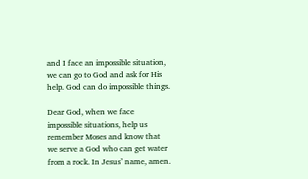and I face an impossible situation, we can go to God and ask for His help. God can do impossible things.

Dear God, when we face impossible situations, help us remember Moses and know that we serve a God who can get water from a rock. In Jesus’ name, amen.